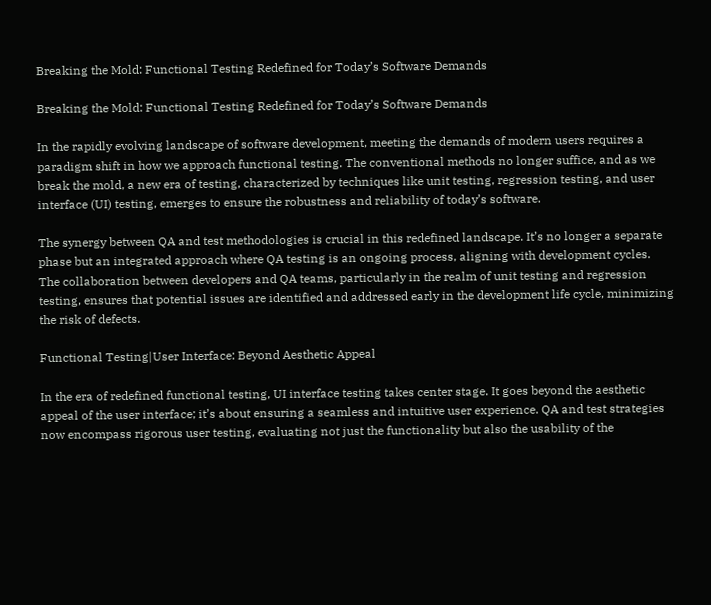Breaking the Mold: Functional Testing Redefined for Today’s Software Demands

Breaking the Mold: Functional Testing Redefined for Today’s Software Demands

In the rapidly evolving landscape of software development, meeting the demands of modern users requires a paradigm shift in how we approach functional testing. The conventional methods no longer suffice, and as we break the mold, a new era of testing, characterized by techniques like unit testing, regression testing, and user interface (UI) testing, emerges to ensure the robustness and reliability of today’s software.

The synergy between QA and test methodologies is crucial in this redefined landscape. It’s no longer a separate phase but an integrated approach where QA testing is an ongoing process, aligning with development cycles. The collaboration between developers and QA teams, particularly in the realm of unit testing and regression testing, ensures that potential issues are identified and addressed early in the development life cycle, minimizing the risk of defects.

Functional Testing|User Interface: Beyond Aesthetic Appeal

In the era of redefined functional testing, UI interface testing takes center stage. It goes beyond the aesthetic appeal of the user interface; it’s about ensuring a seamless and intuitive user experience. QA and test strategies now encompass rigorous user testing, evaluating not just the functionality but also the usability of the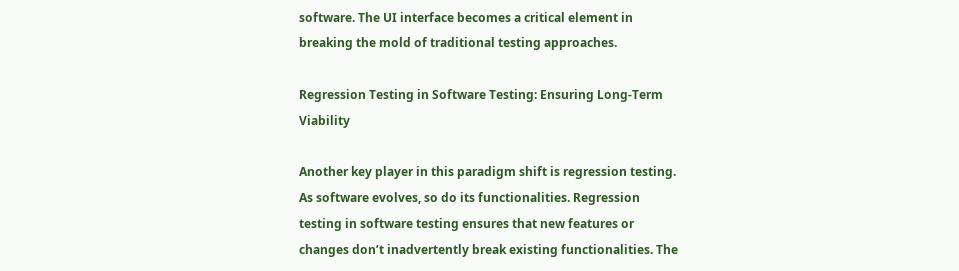software. The UI interface becomes a critical element in breaking the mold of traditional testing approaches.

Regression Testing in Software Testing: Ensuring Long-Term Viability

Another key player in this paradigm shift is regression testing. As software evolves, so do its functionalities. Regression testing in software testing ensures that new features or changes don’t inadvertently break existing functionalities. The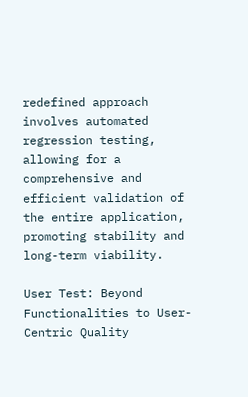redefined approach involves automated regression testing, allowing for a comprehensive and efficient validation of the entire application, promoting stability and long-term viability.

User Test: Beyond Functionalities to User-Centric Quality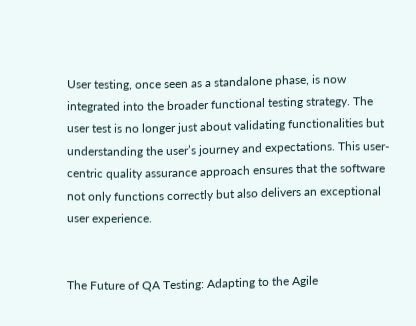User testing, once seen as a standalone phase, is now integrated into the broader functional testing strategy. The user test is no longer just about validating functionalities but understanding the user’s journey and expectations. This user-centric quality assurance approach ensures that the software not only functions correctly but also delivers an exceptional user experience.


The Future of QA Testing: Adapting to the Agile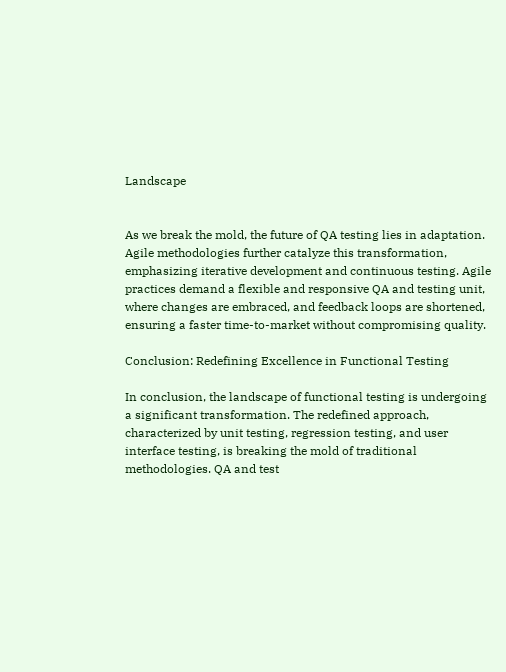Landscape


As we break the mold, the future of QA testing lies in adaptation. Agile methodologies further catalyze this transformation, emphasizing iterative development and continuous testing. Agile practices demand a flexible and responsive QA and testing unit, where changes are embraced, and feedback loops are shortened, ensuring a faster time-to-market without compromising quality.

Conclusion: Redefining Excellence in Functional Testing

In conclusion, the landscape of functional testing is undergoing a significant transformation. The redefined approach, characterized by unit testing, regression testing, and user interface testing, is breaking the mold of traditional methodologies. QA and test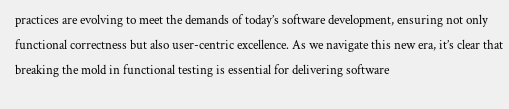practices are evolving to meet the demands of today’s software development, ensuring not only functional correctness but also user-centric excellence. As we navigate this new era, it’s clear that breaking the mold in functional testing is essential for delivering software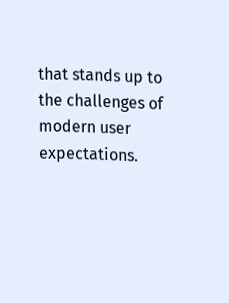that stands up to the challenges of modern user expectations.